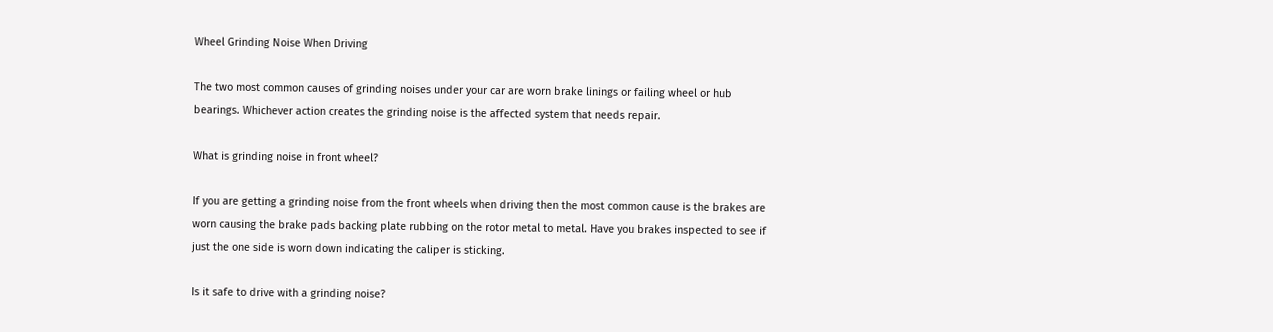Wheel Grinding Noise When Driving

The two most common causes of grinding noises under your car are worn brake linings or failing wheel or hub bearings. Whichever action creates the grinding noise is the affected system that needs repair.

What is grinding noise in front wheel?

If you are getting a grinding noise from the front wheels when driving then the most common cause is the brakes are worn causing the brake pads backing plate rubbing on the rotor metal to metal. Have you brakes inspected to see if just the one side is worn down indicating the caliper is sticking.

Is it safe to drive with a grinding noise?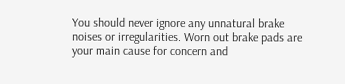You should never ignore any unnatural brake noises or irregularities. Worn out brake pads are your main cause for concern and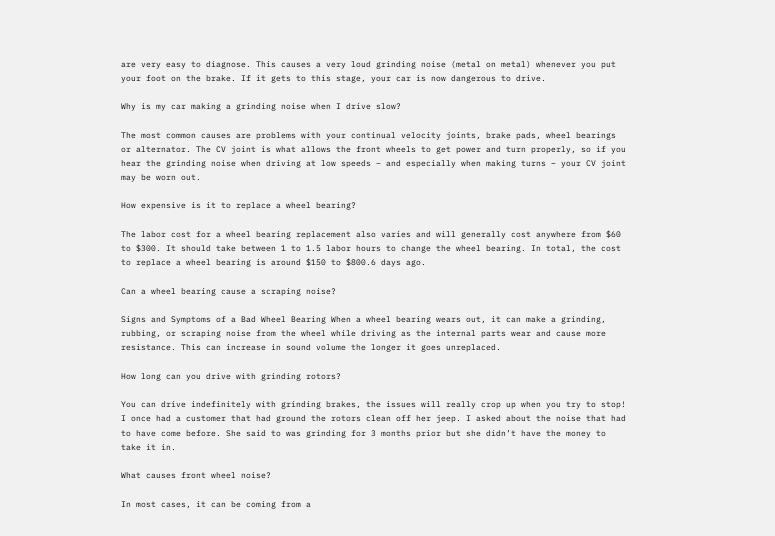are very easy to diagnose. This causes a very loud grinding noise (metal on metal) whenever you put your foot on the brake. If it gets to this stage, your car is now dangerous to drive.

Why is my car making a grinding noise when I drive slow?

The most common causes are problems with your continual velocity joints, brake pads, wheel bearings or alternator. The CV joint is what allows the front wheels to get power and turn properly, so if you hear the grinding noise when driving at low speeds – and especially when making turns – your CV joint may be worn out.

How expensive is it to replace a wheel bearing?

The labor cost for a wheel bearing replacement also varies and will generally cost anywhere from $60 to $300. It should take between 1 to 1.5 labor hours to change the wheel bearing. In total, the cost to replace a wheel bearing is around $150 to $800.6 days ago.

Can a wheel bearing cause a scraping noise?

Signs and Symptoms of a Bad Wheel Bearing When a wheel bearing wears out, it can make a grinding, rubbing, or scraping noise from the wheel while driving as the internal parts wear and cause more resistance. This can increase in sound volume the longer it goes unreplaced.

How long can you drive with grinding rotors?

You can drive indefinitely with grinding brakes, the issues will really crop up when you try to stop! I once had a customer that had ground the rotors clean off her jeep. I asked about the noise that had to have come before. She said to was grinding for 3 months prior but she didn’t have the money to take it in.

What causes front wheel noise?

In most cases, it can be coming from a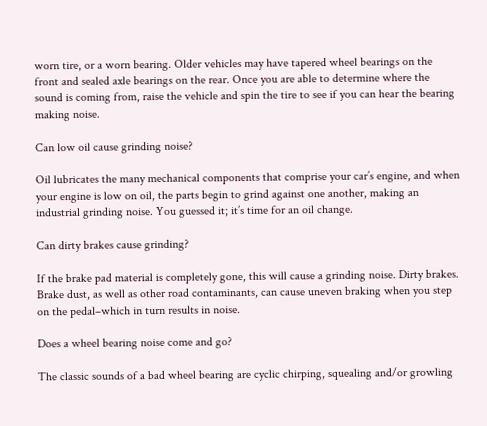worn tire, or a worn bearing. Older vehicles may have tapered wheel bearings on the front and sealed axle bearings on the rear. Once you are able to determine where the sound is coming from, raise the vehicle and spin the tire to see if you can hear the bearing making noise.

Can low oil cause grinding noise?

Oil lubricates the many mechanical components that comprise your car’s engine, and when your engine is low on oil, the parts begin to grind against one another, making an industrial grinding noise. You guessed it; it’s time for an oil change.

Can dirty brakes cause grinding?

If the brake pad material is completely gone, this will cause a grinding noise. Dirty brakes. Brake dust, as well as other road contaminants, can cause uneven braking when you step on the pedal–which in turn results in noise.

Does a wheel bearing noise come and go?

The classic sounds of a bad wheel bearing are cyclic chirping, squealing and/or growling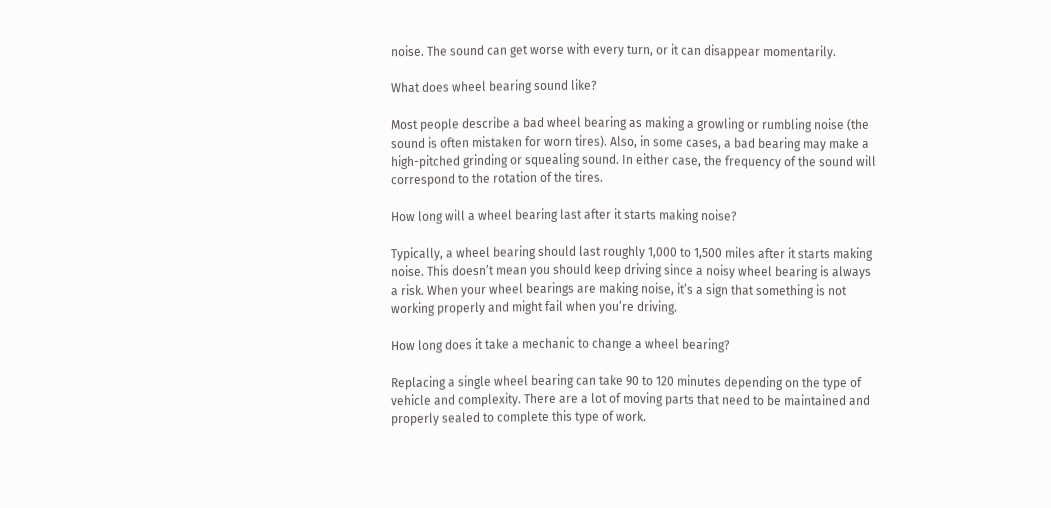noise. The sound can get worse with every turn, or it can disappear momentarily.

What does wheel bearing sound like?

Most people describe a bad wheel bearing as making a growling or rumbling noise (the sound is often mistaken for worn tires). Also, in some cases, a bad bearing may make a high-pitched grinding or squealing sound. In either case, the frequency of the sound will correspond to the rotation of the tires.

How long will a wheel bearing last after it starts making noise?

Typically, a wheel bearing should last roughly 1,000 to 1,500 miles after it starts making noise. This doesn’t mean you should keep driving since a noisy wheel bearing is always a risk. When your wheel bearings are making noise, it’s a sign that something is not working properly and might fail when you’re driving.

How long does it take a mechanic to change a wheel bearing?

Replacing a single wheel bearing can take 90 to 120 minutes depending on the type of vehicle and complexity. There are a lot of moving parts that need to be maintained and properly sealed to complete this type of work.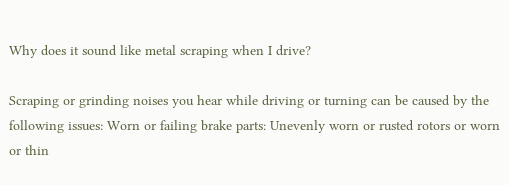Why does it sound like metal scraping when I drive?

Scraping or grinding noises you hear while driving or turning can be caused by the following issues: Worn or failing brake parts: Unevenly worn or rusted rotors or worn or thin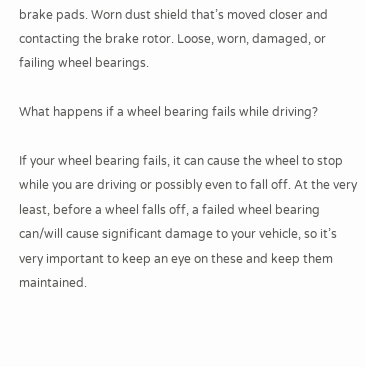brake pads. Worn dust shield that’s moved closer and contacting the brake rotor. Loose, worn, damaged, or failing wheel bearings.

What happens if a wheel bearing fails while driving?

If your wheel bearing fails, it can cause the wheel to stop while you are driving or possibly even to fall off. At the very least, before a wheel falls off, a failed wheel bearing can/will cause significant damage to your vehicle, so it’s very important to keep an eye on these and keep them maintained.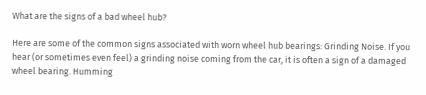What are the signs of a bad wheel hub?

Here are some of the common signs associated with worn wheel hub bearings: Grinding Noise. If you hear (or sometimes even feel) a grinding noise coming from the car, it is often a sign of a damaged wheel bearing. Humming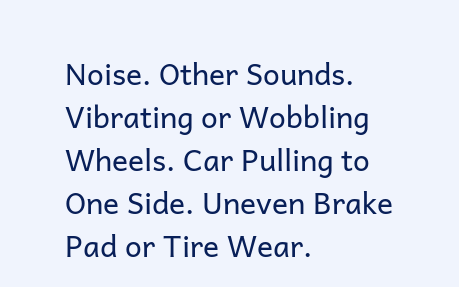Noise. Other Sounds. Vibrating or Wobbling Wheels. Car Pulling to One Side. Uneven Brake Pad or Tire Wear.